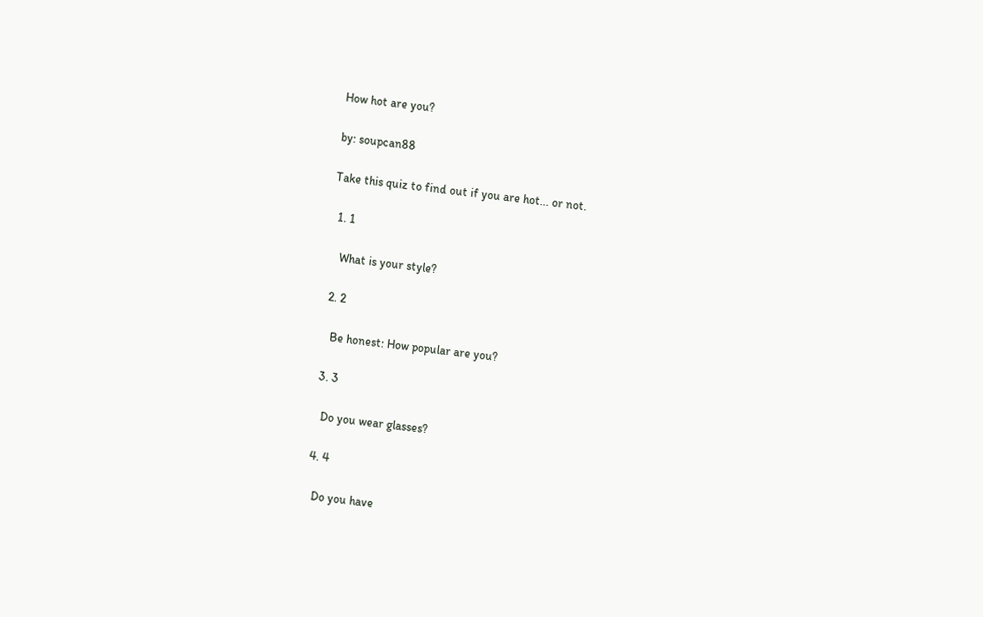How hot are you?

by: soupcan88

Take this quiz to find out if you are hot... or not.

  1. 1

    What is your style?

  2. 2

    Be honest: How popular are you?

  3. 3

    Do you wear glasses?

  4. 4

    Do you have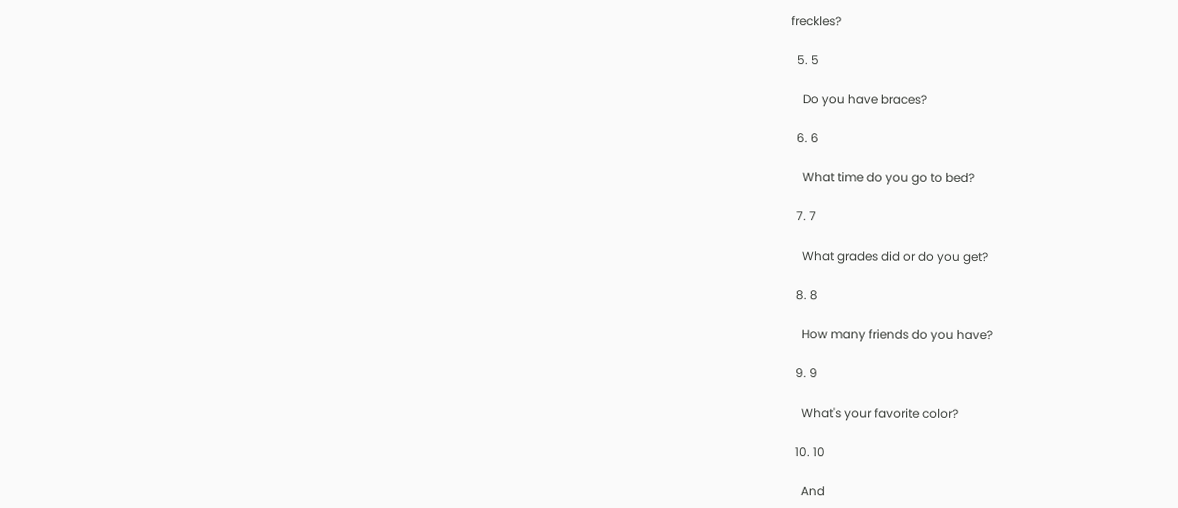freckles?

  5. 5

    Do you have braces?

  6. 6

    What time do you go to bed?

  7. 7

    What grades did or do you get?

  8. 8

    How many friends do you have?

  9. 9

    What's your favorite color?

  10. 10

    And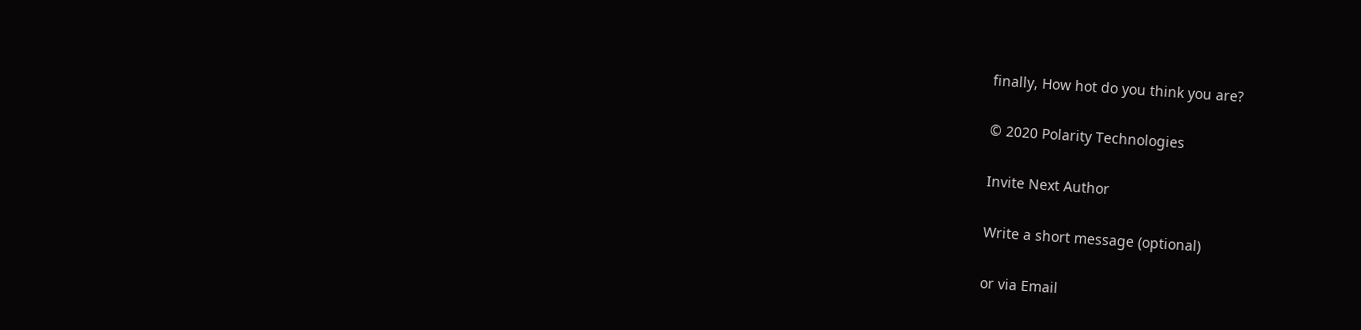finally, How hot do you think you are?

© 2020 Polarity Technologies

Invite Next Author

Write a short message (optional)

or via Email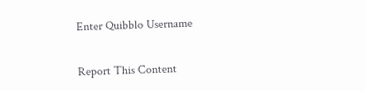Enter Quibblo Username


Report This Content